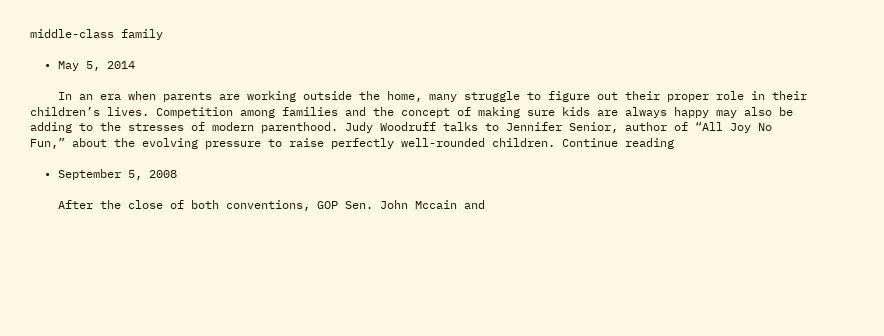middle-class family

  • May 5, 2014

    In an era when parents are working outside the home, many struggle to figure out their proper role in their children’s lives. Competition among families and the concept of making sure kids are always happy may also be adding to the stresses of modern parenthood. Judy Woodruff talks to Jennifer Senior, author of “All Joy No Fun,” about the evolving pressure to raise perfectly well-rounded children. Continue reading

  • September 5, 2008

    After the close of both conventions, GOP Sen. John Mccain and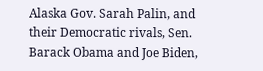Alaska Gov. Sarah Palin, and their Democratic rivals, Sen. Barack Obama and Joe Biden,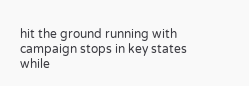hit the ground running with campaign stops in key states while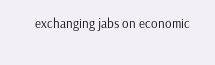exchanging jabs on economic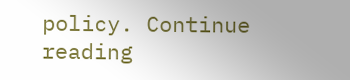policy. Continue reading